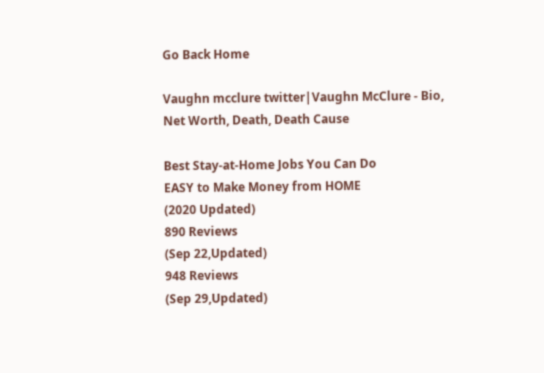Go Back Home

Vaughn mcclure twitter|Vaughn McClure - Bio, Net Worth, Death, Death Cause

Best Stay-at-Home Jobs You Can Do
EASY to Make Money from HOME
(2020 Updated)
890 Reviews
(Sep 22,Updated)
948 Reviews
(Sep 29,Updated)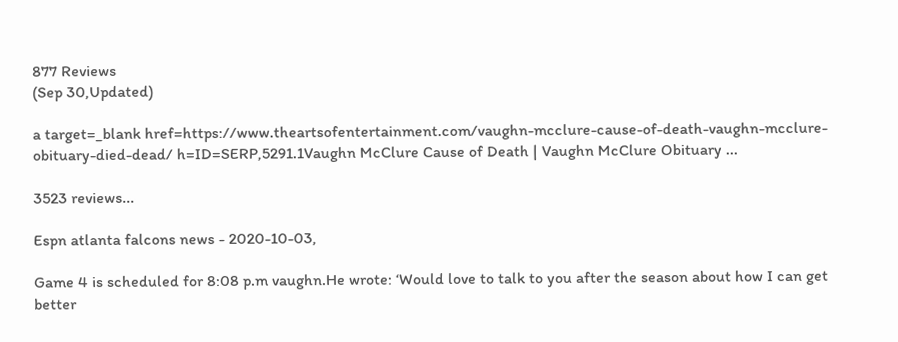877 Reviews
(Sep 30,Updated)

a target=_blank href=https://www.theartsofentertainment.com/vaughn-mcclure-cause-of-death-vaughn-mcclure-obituary-died-dead/ h=ID=SERP,5291.1Vaughn McClure Cause of Death | Vaughn McClure Obituary ...

3523 reviews...

Espn atlanta falcons news - 2020-10-03,

Game 4 is scheduled for 8:08 p.m vaughn.He wrote: ‘Would love to talk to you after the season about how I can get better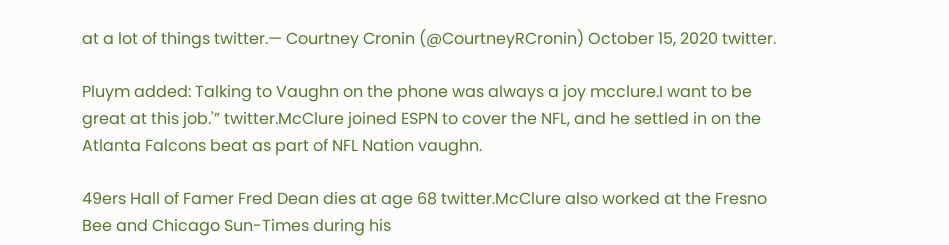at a lot of things twitter.— Courtney Cronin (@CourtneyRCronin) October 15, 2020 twitter.

Pluym added: Talking to Vaughn on the phone was always a joy mcclure.I want to be great at this job.'” twitter.McClure joined ESPN to cover the NFL, and he settled in on the Atlanta Falcons beat as part of NFL Nation vaughn.

49ers Hall of Famer Fred Dean dies at age 68 twitter.McClure also worked at the Fresno Bee and Chicago Sun-Times during his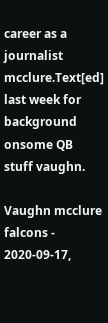career as a journalist mcclure.Text[ed] last week for background onsome QB stuff vaughn.

Vaughn mcclure falcons - 2020-09-17,